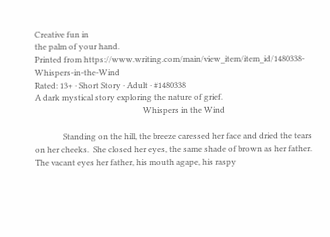Creative fun in
the palm of your hand.
Printed from https://www.writing.com/main/view_item/item_id/1480338-Whispers-in-the-Wind
Rated: 13+ · Short Story · Adult · #1480338
A dark mystical story exploring the nature of grief.
                                                      Whispers in the Wind

              Standing on the hill, the breeze caressed her face and dried the tears on her cheeks.  She closed her eyes, the same shade of brown as her father.  The vacant eyes her father, his mouth agape, his raspy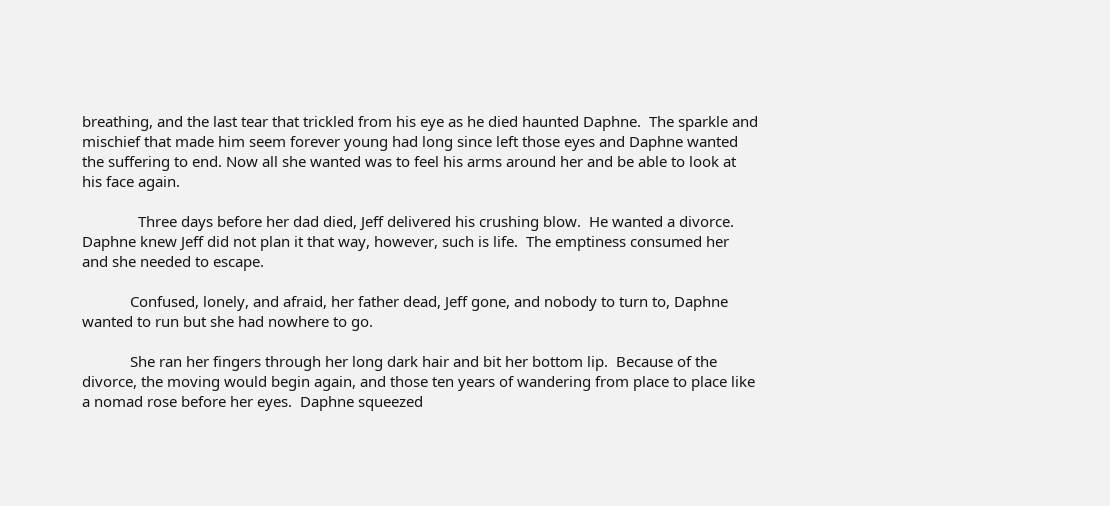breathing, and the last tear that trickled from his eye as he died haunted Daphne.  The sparkle and mischief that made him seem forever young had long since left those eyes and Daphne wanted the suffering to end. Now all she wanted was to feel his arms around her and be able to look at his face again.

              Three days before her dad died, Jeff delivered his crushing blow.  He wanted a divorce.  Daphne knew Jeff did not plan it that way, however, such is life.  The emptiness consumed her and she needed to escape.

            Confused, lonely, and afraid, her father dead, Jeff gone, and nobody to turn to, Daphne wanted to run but she had nowhere to go.

            She ran her fingers through her long dark hair and bit her bottom lip.  Because of the divorce, the moving would begin again, and those ten years of wandering from place to place like a nomad rose before her eyes.  Daphne squeezed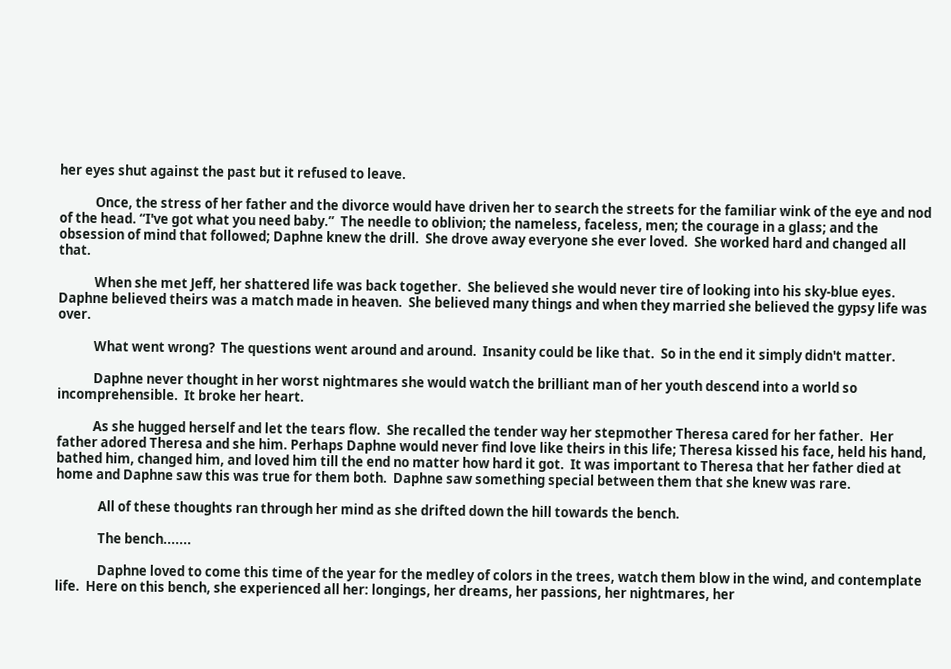her eyes shut against the past but it refused to leave.

            Once, the stress of her father and the divorce would have driven her to search the streets for the familiar wink of the eye and nod of the head. “I've got what you need baby.”  The needle to oblivion; the nameless, faceless, men; the courage in a glass; and the obsession of mind that followed; Daphne knew the drill.  She drove away everyone she ever loved.  She worked hard and changed all that.

            When she met Jeff, her shattered life was back together.  She believed she would never tire of looking into his sky-blue eyes. Daphne believed theirs was a match made in heaven.  She believed many things and when they married she believed the gypsy life was over.

            What went wrong?  The questions went around and around.  Insanity could be like that.  So in the end it simply didn't matter.

            Daphne never thought in her worst nightmares she would watch the brilliant man of her youth descend into a world so incomprehensible.  It broke her heart.

            As she hugged herself and let the tears flow.  She recalled the tender way her stepmother Theresa cared for her father.  Her father adored Theresa and she him. Perhaps Daphne would never find love like theirs in this life; Theresa kissed his face, held his hand, bathed him, changed him, and loved him till the end no matter how hard it got.  It was important to Theresa that her father died at home and Daphne saw this was true for them both.  Daphne saw something special between them that she knew was rare.

              All of these thoughts ran through her mind as she drifted down the hill towards the bench.

              The bench.......

              Daphne loved to come this time of the year for the medley of colors in the trees, watch them blow in the wind, and contemplate life.  Here on this bench, she experienced all her: longings, her dreams, her passions, her nightmares, her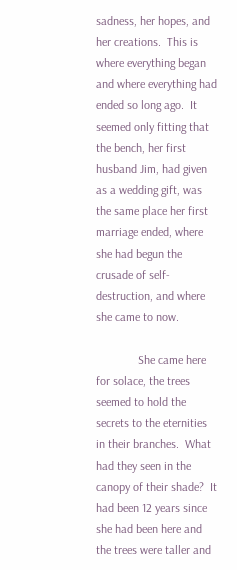sadness, her hopes, and her creations.  This is where everything began and where everything had ended so long ago.  It seemed only fitting that the bench, her first husband Jim, had given as a wedding gift, was the same place her first marriage ended, where she had begun the crusade of self-destruction, and where she came to now.

              She came here for solace, the trees seemed to hold the secrets to the eternities in their branches.  What had they seen in the canopy of their shade?  It had been 12 years since she had been here and the trees were taller and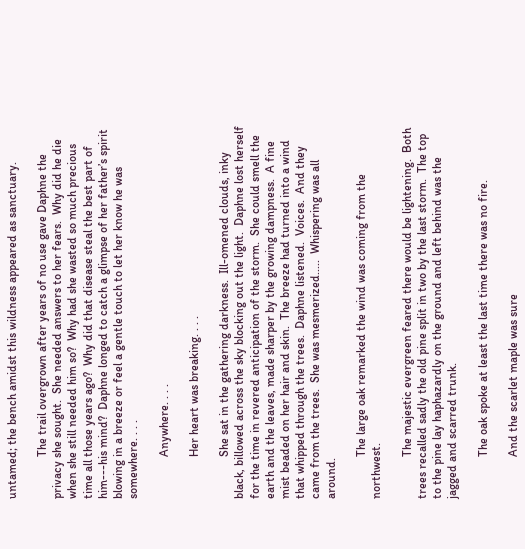untamed; the bench amidst this wildness appeared as sanctuary.

              The trail overgrown after years of no use gave Daphne the privacy she sought.  She needed answers to her fears.  Why did he die when she still needed him so?  Why had she wasted so much precious time all those years ago?  Why did that disease steal the best part of him---his mind?  Daphne longed to catch a glimpse of her father’s spirit blowing in a breeze or feel a gentle touch to let her know he was somewhere. . . .

              Anywhere. . . .

              Her heart was breaking. . . .

              She sat in the gathering darkness.  Ill-omened clouds, inky black, billowed across the sky blocking out the light.  Daphne lost herself for the time in revered anticipation of the storm.  She could smell the earth and the leaves, made sharper by the growing dampness.  A fine mist beaded on her hair and skin.  The breeze had turned into a wind that whipped through the trees.  Daphne listened.  Voices.  And they came from the trees.  She was mesmerized.....  Whispering was all around.

              The large oak remarked the wind was coming from the northwest.

              The majestic evergreen feared there would be lightening.  Both trees recalled sadly the old pine split in two by the last storm.  The top to the pine lay haphazardly on the ground and left behind was the jagged and scarred trunk.

              The oak spoke at least the last time there was no fire.

              And the scarlet maple was sure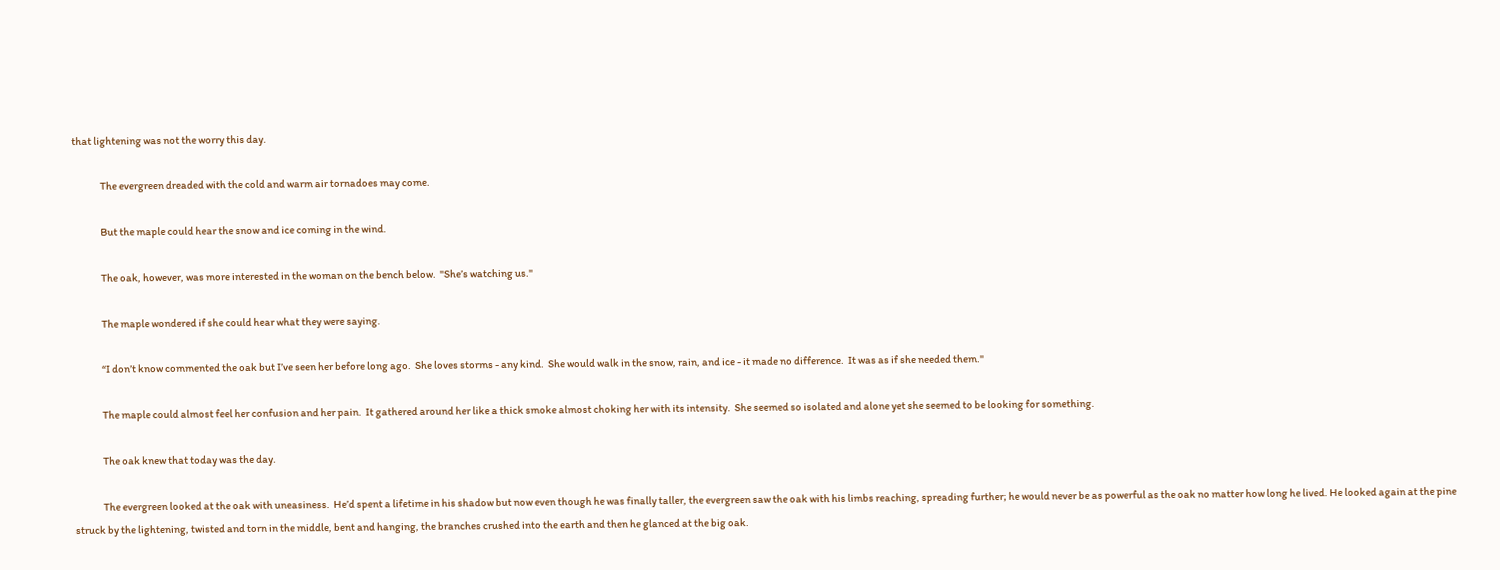that lightening was not the worry this day.

              The evergreen dreaded with the cold and warm air tornadoes may come.

              But the maple could hear the snow and ice coming in the wind.

              The oak, however, was more interested in the woman on the bench below.  "She’s watching us."

              The maple wondered if she could hear what they were saying.

              “I don’t know commented the oak but I’ve seen her before long ago.  She loves storms - any kind.  She would walk in the snow, rain, and ice - it made no difference.  It was as if she needed them."

              The maple could almost feel her confusion and her pain.  It gathered around her like a thick smoke almost choking her with its intensity.  She seemed so isolated and alone yet she seemed to be looking for something.

              The oak knew that today was the day.

              The evergreen looked at the oak with uneasiness.  He’d spent a lifetime in his shadow but now even though he was finally taller, the evergreen saw the oak with his limbs reaching, spreading further; he would never be as powerful as the oak no matter how long he lived. He looked again at the pine struck by the lightening, twisted and torn in the middle, bent and hanging, the branches crushed into the earth and then he glanced at the big oak.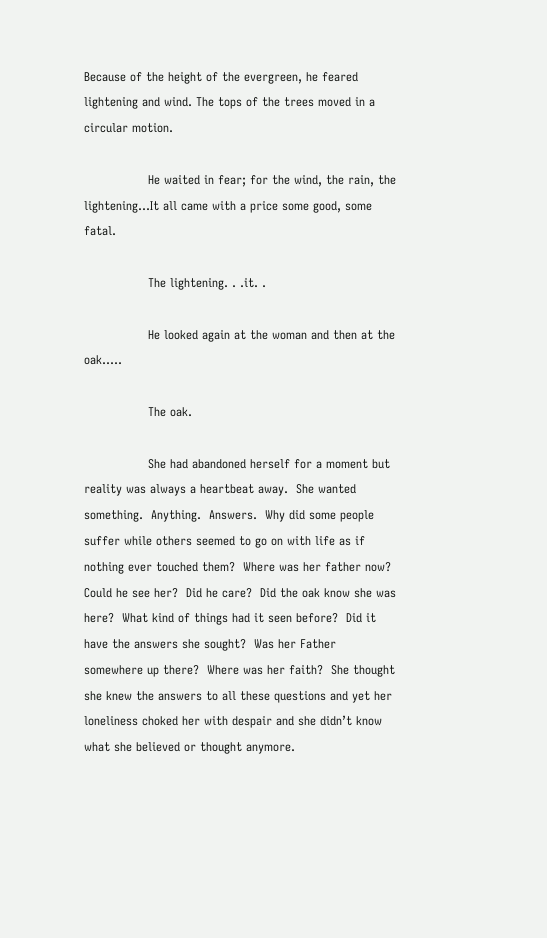Because of the height of the evergreen, he feared lightening and wind. The tops of the trees moved in a circular motion.

                He waited in fear; for the wind, the rain, the lightening...It all came with a price some good, some fatal.

                The lightening. . .it. .

                He looked again at the woman and then at the oak…..

                The oak.

                She had abandoned herself for a moment but reality was always a heartbeat away.  She wanted something.  Anything.  Answers.  Why did some people suffer while others seemed to go on with life as if nothing ever touched them?  Where was her father now?  Could he see her?  Did he care?  Did the oak know she was here?  What kind of things had it seen before?  Did it have the answers she sought?  Was her Father somewhere up there?  Where was her faith?  She thought she knew the answers to all these questions and yet her loneliness choked her with despair and she didn’t know what she believed or thought anymore.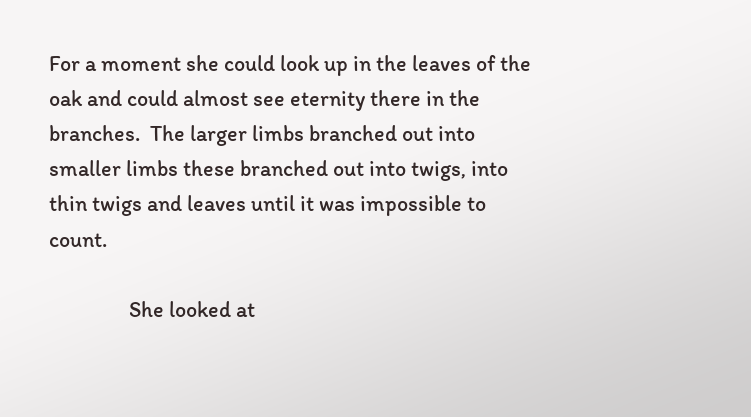For a moment she could look up in the leaves of the oak and could almost see eternity there in the branches.  The larger limbs branched out into smaller limbs these branched out into twigs, into thin twigs and leaves until it was impossible to count.

                She looked at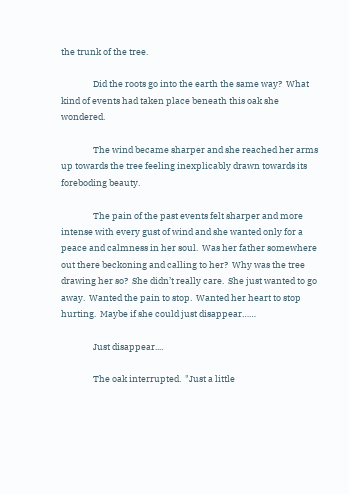the trunk of the tree.

                Did the roots go into the earth the same way?  What kind of events had taken place beneath this oak she wondered.

                The wind became sharper and she reached her arms up towards the tree feeling inexplicably drawn towards its foreboding beauty.

                The pain of the past events felt sharper and more intense with every gust of wind and she wanted only for a peace and calmness in her soul.  Was her father somewhere out there beckoning and calling to her?  Why was the tree drawing her so?  She didn’t really care.  She just wanted to go away.  Wanted the pain to stop.  Wanted her heart to stop hurting.  Maybe if she could just disappear……

                Just disappear....

                The oak interrupted.  "Just a little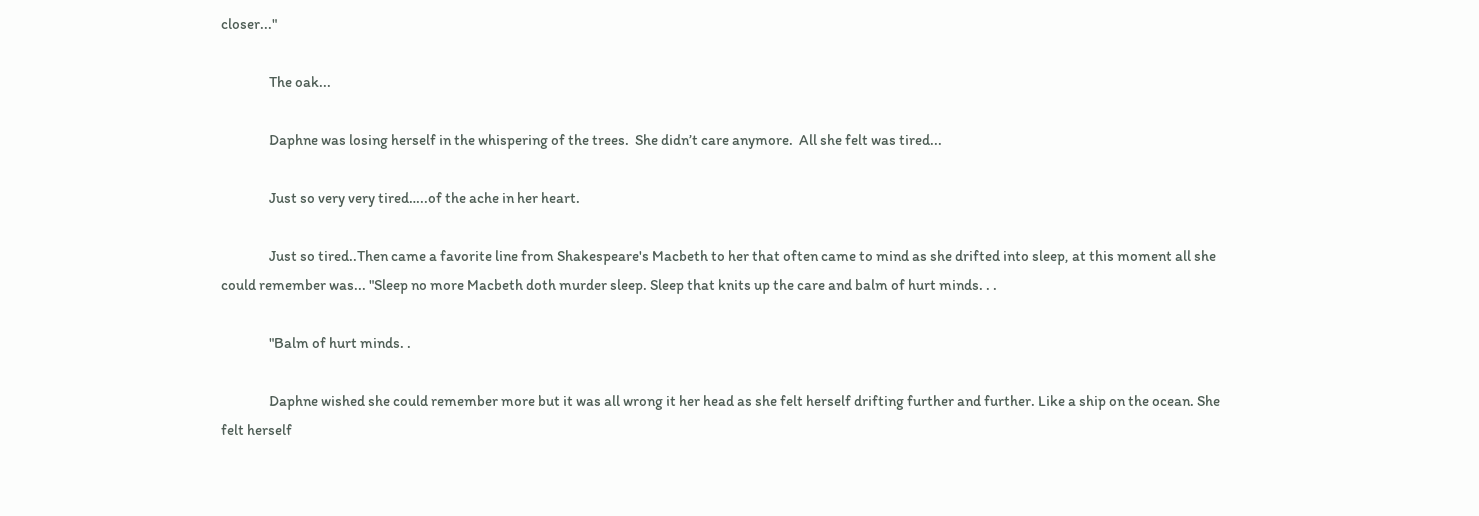closer..."

                The oak...

                Daphne was losing herself in the whispering of the trees.  She didn’t care anymore.  All she felt was tired...

                Just so very very tired…..of the ache in her heart.

                Just so tired..Then came a favorite line from Shakespeare's Macbeth to her that often came to mind as she drifted into sleep, at this moment all she could remember was... "Sleep no more Macbeth doth murder sleep. Sleep that knits up the care and balm of hurt minds. . .

                "Balm of hurt minds. .

                Daphne wished she could remember more but it was all wrong it her head as she felt herself drifting further and further. Like a ship on the ocean. She felt herself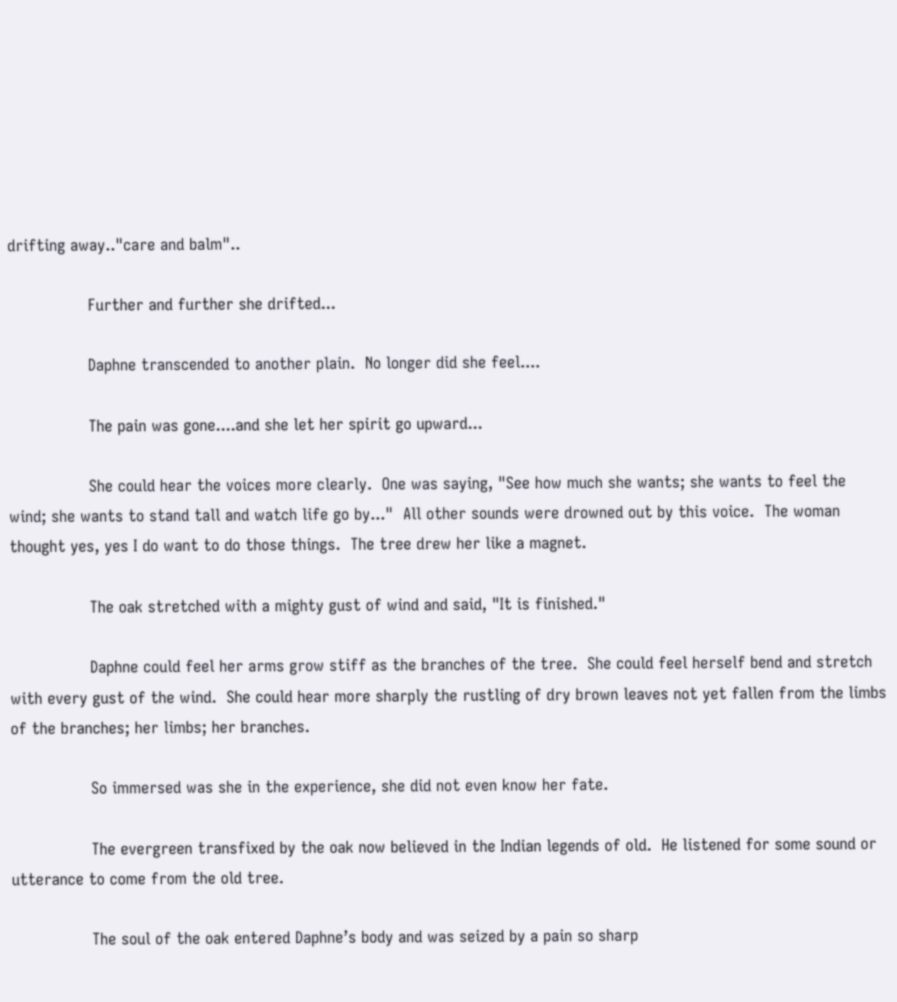drifting away.."care and balm"..

                Further and further she drifted...

                Daphne transcended to another plain.  No longer did she feel....

                The pain was gone....and she let her spirit go upward...

                She could hear the voices more clearly.  One was saying, "See how much she wants; she wants to feel the wind; she wants to stand tall and watch life go by..."  All other sounds were drowned out by this voice.  The woman thought yes, yes I do want to do those things.  The tree drew her like a magnet.

                The oak stretched with a mighty gust of wind and said, "It is finished."

                Daphne could feel her arms grow stiff as the branches of the tree.  She could feel herself bend and stretch with every gust of the wind.  She could hear more sharply the rustling of dry brown leaves not yet fallen from the limbs of the branches; her limbs; her branches.

                So immersed was she in the experience, she did not even know her fate.

                The evergreen transfixed by the oak now believed in the Indian legends of old.  He listened for some sound or utterance to come from the old tree.

                The soul of the oak entered Daphne’s body and was seized by a pain so sharp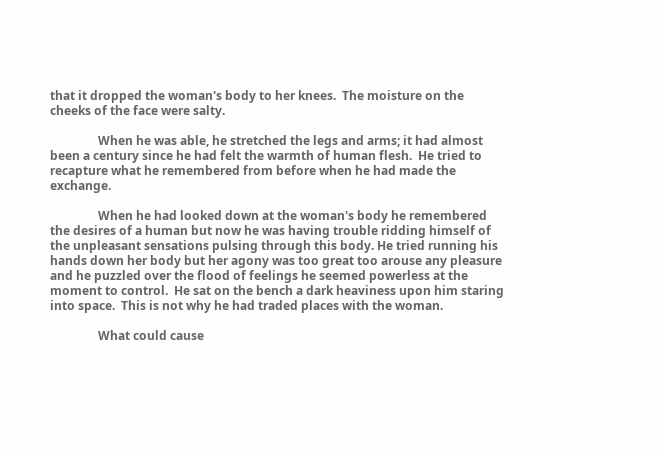that it dropped the woman's body to her knees.  The moisture on the cheeks of the face were salty.

                When he was able, he stretched the legs and arms; it had almost been a century since he had felt the warmth of human flesh.  He tried to recapture what he remembered from before when he had made the exchange.

                When he had looked down at the woman's body he remembered the desires of a human but now he was having trouble ridding himself of the unpleasant sensations pulsing through this body. He tried running his hands down her body but her agony was too great too arouse any pleasure and he puzzled over the flood of feelings he seemed powerless at the moment to control.  He sat on the bench a dark heaviness upon him staring into space.  This is not why he had traded places with the woman.

                What could cause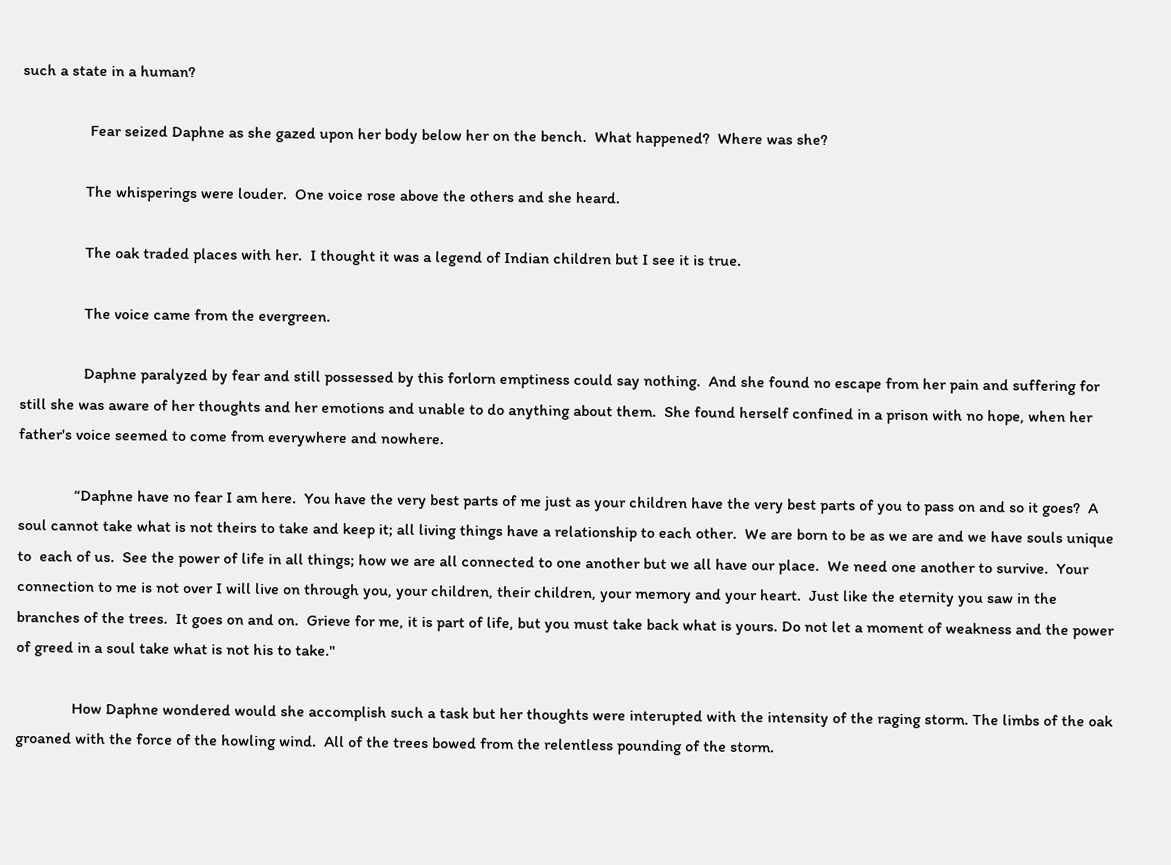such a state in a human?

                 Fear seized Daphne as she gazed upon her body below her on the bench.  What happened?  Where was she?

                The whisperings were louder.  One voice rose above the others and she heard.

                The oak traded places with her.  I thought it was a legend of Indian children but I see it is true.

                The voice came from the evergreen.

                Daphne paralyzed by fear and still possessed by this forlorn emptiness could say nothing.  And she found no escape from her pain and suffering for still she was aware of her thoughts and her emotions and unable to do anything about them.  She found herself confined in a prison with no hope, when her father's voice seemed to come from everywhere and nowhere.

              “Daphne have no fear I am here.  You have the very best parts of me just as your children have the very best parts of you to pass on and so it goes?  A soul cannot take what is not theirs to take and keep it; all living things have a relationship to each other.  We are born to be as we are and we have souls unique to  each of us.  See the power of life in all things; how we are all connected to one another but we all have our place.  We need one another to survive.  Your connection to me is not over I will live on through you, your children, their children, your memory and your heart.  Just like the eternity you saw in the branches of the trees.  It goes on and on.  Grieve for me, it is part of life, but you must take back what is yours. Do not let a moment of weakness and the power of greed in a soul take what is not his to take."

              How Daphne wondered would she accomplish such a task but her thoughts were interupted with the intensity of the raging storm. The limbs of the oak groaned with the force of the howling wind.  All of the trees bowed from the relentless pounding of the storm.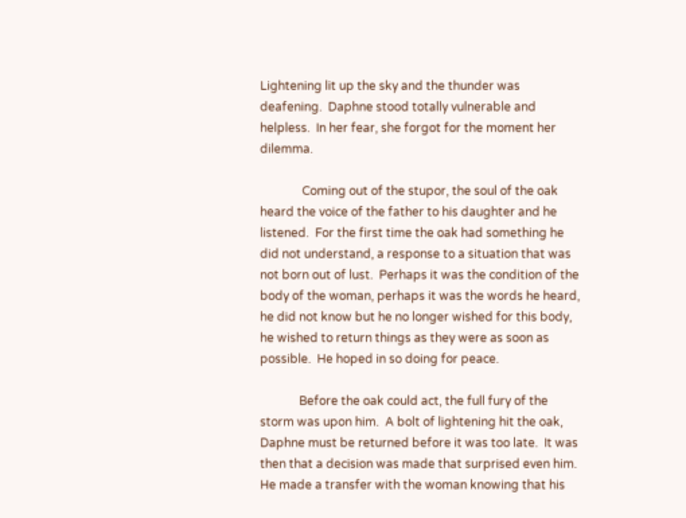Lightening lit up the sky and the thunder was deafening.  Daphne stood totally vulnerable and helpless.  In her fear, she forgot for the moment her dilemma.

              Coming out of the stupor, the soul of the oak heard the voice of the father to his daughter and he listened.  For the first time the oak had something he did not understand, a response to a situation that was not born out of lust.  Perhaps it was the condition of the body of the woman, perhaps it was the words he heard, he did not know but he no longer wished for this body, he wished to return things as they were as soon as possible.  He hoped in so doing for peace.

             Before the oak could act, the full fury of the storm was upon him.  A bolt of lightening hit the oak,  Daphne must be returned before it was too late.  It was then that a decision was made that surprised even him.  He made a transfer with the woman knowing that his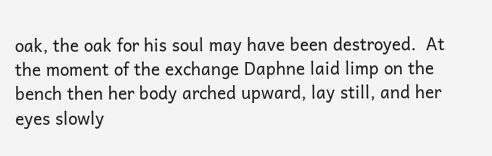oak, the oak for his soul may have been destroyed.  At the moment of the exchange Daphne laid limp on the bench then her body arched upward, lay still, and her eyes slowly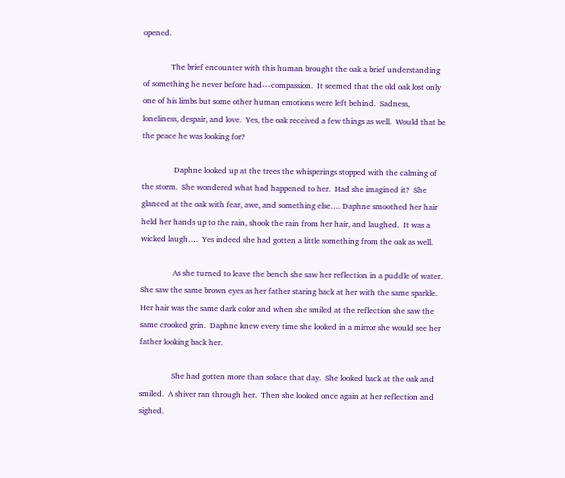opened.

              The brief encounter with this human brought the oak a brief understanding of something he never before had---compassion.  It seemed that the old oak lost only one of his limbs but some other human emotions were left behind.  Sadness, loneliness, despair, and love.  Yes, the oak received a few things as well.  Would that be the peace he was looking for?

                Daphne looked up at the trees the whisperings stopped with the calming of the storm.  She wondered what had happened to her.  Had she imagined it?  She glanced at the oak with fear, awe, and something else…. Daphne smoothed her hair held her hands up to the rain, shook the rain from her hair, and laughed.  It was a wicked laugh….  Yes indeed she had gotten a little something from the oak as well.

                As she turned to leave the bench she saw her reflection in a puddle of water.  She saw the same brown eyes as her father staring back at her with the same sparkle.  Her hair was the same dark color and when she smiled at the reflection she saw the same crooked grin.  Daphne knew every time she looked in a mirror she would see her father looking back her.

                She had gotten more than solace that day.  She looked back at the oak and smiled.  A shiver ran through her.  Then she looked once again at her reflection and sighed.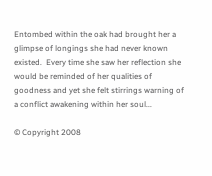Entombed within the oak had brought her a glimpse of longings she had never known existed.  Every time she saw her reflection she would be reminded of her qualities of goodness and yet she felt stirrings warning of a conflict awakening within her soul...

© Copyright 2008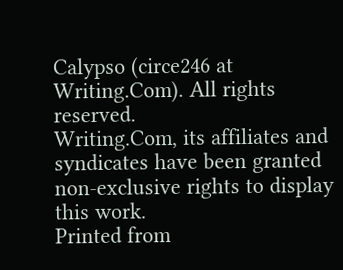Calypso (circe246 at Writing.Com). All rights reserved.
Writing.Com, its affiliates and syndicates have been granted non-exclusive rights to display this work.
Printed from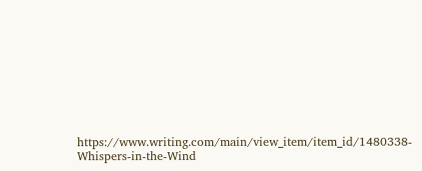https://www.writing.com/main/view_item/item_id/1480338-Whispers-in-the-Wind